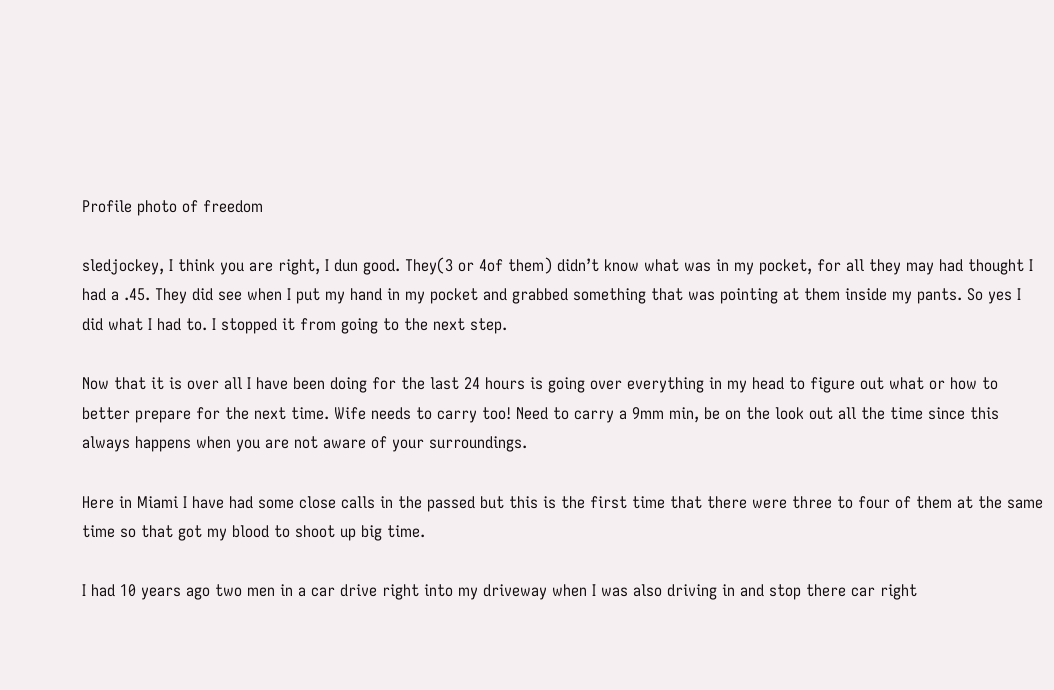Profile photo of freedom

sledjockey, I think you are right, I dun good. They(3 or 4of them) didn’t know what was in my pocket, for all they may had thought I had a .45. They did see when I put my hand in my pocket and grabbed something that was pointing at them inside my pants. So yes I did what I had to. I stopped it from going to the next step.

Now that it is over all I have been doing for the last 24 hours is going over everything in my head to figure out what or how to better prepare for the next time. Wife needs to carry too! Need to carry a 9mm min, be on the look out all the time since this always happens when you are not aware of your surroundings.

Here in Miami I have had some close calls in the passed but this is the first time that there were three to four of them at the same time so that got my blood to shoot up big time.

I had 10 years ago two men in a car drive right into my driveway when I was also driving in and stop there car right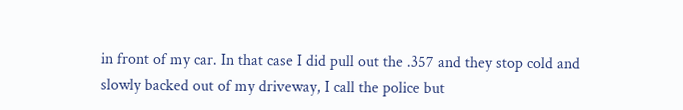in front of my car. In that case I did pull out the .357 and they stop cold and slowly backed out of my driveway, I call the police but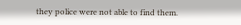they police were not able to find them.